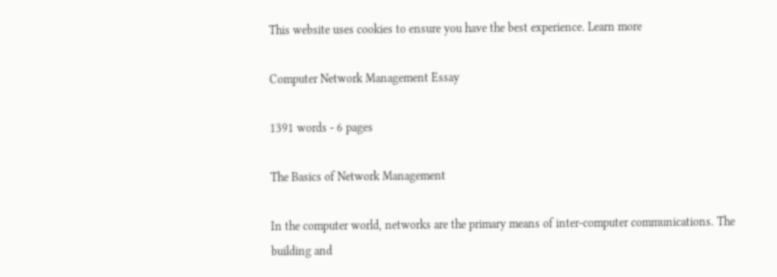This website uses cookies to ensure you have the best experience. Learn more

Computer Network Management Essay

1391 words - 6 pages

The Basics of Network Management

In the computer world, networks are the primary means of inter-computer communications. The building and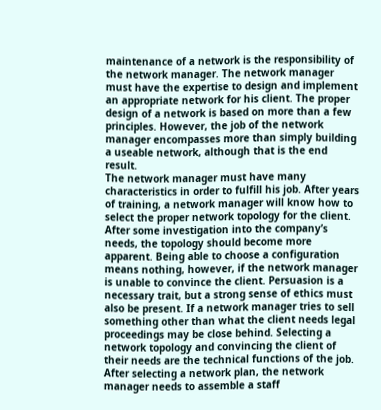maintenance of a network is the responsibility of the network manager. The network manager must have the expertise to design and implement an appropriate network for his client. The proper design of a network is based on more than a few principles. However, the job of the network manager encompasses more than simply building a useable network, although that is the end result.
The network manager must have many characteristics in order to fulfill his job. After years of training, a network manager will know how to select the proper network topology for the client. After some investigation into the company’s needs, the topology should become more apparent. Being able to choose a configuration means nothing, however, if the network manager is unable to convince the client. Persuasion is a necessary trait, but a strong sense of ethics must also be present. If a network manager tries to sell something other than what the client needs legal proceedings may be close behind. Selecting a network topology and convincing the client of their needs are the technical functions of the job.
After selecting a network plan, the network manager needs to assemble a staff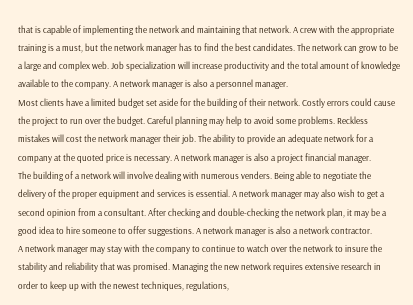that is capable of implementing the network and maintaining that network. A crew with the appropriate training is a must, but the network manager has to find the best candidates. The network can grow to be a large and complex web. Job specialization will increase productivity and the total amount of knowledge available to the company. A network manager is also a personnel manager.
Most clients have a limited budget set aside for the building of their network. Costly errors could cause the project to run over the budget. Careful planning may help to avoid some problems. Reckless mistakes will cost the network manager their job. The ability to provide an adequate network for a company at the quoted price is necessary. A network manager is also a project financial manager.
The building of a network will involve dealing with numerous venders. Being able to negotiate the delivery of the proper equipment and services is essential. A network manager may also wish to get a second opinion from a consultant. After checking and double-checking the network plan, it may be a good idea to hire someone to offer suggestions. A network manager is also a network contractor.
A network manager may stay with the company to continue to watch over the network to insure the stability and reliability that was promised. Managing the new network requires extensive research in order to keep up with the newest techniques, regulations,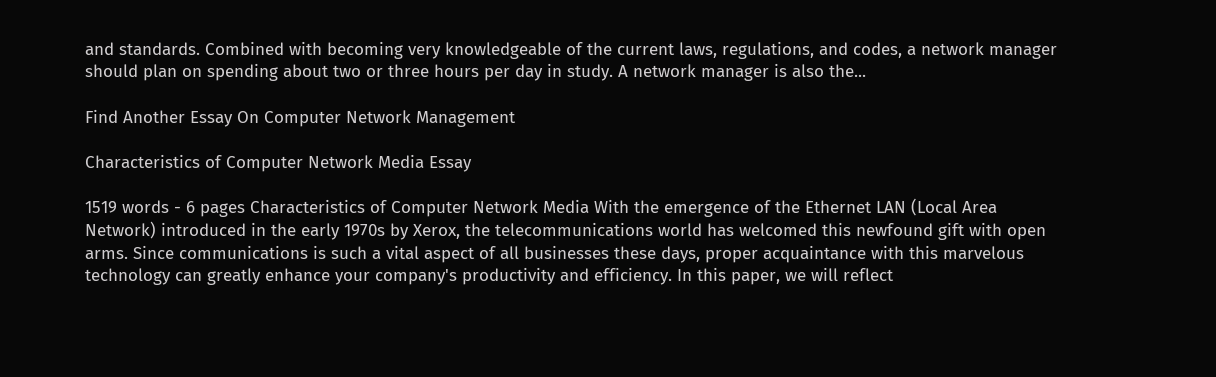and standards. Combined with becoming very knowledgeable of the current laws, regulations, and codes, a network manager should plan on spending about two or three hours per day in study. A network manager is also the...

Find Another Essay On Computer Network Management

Characteristics of Computer Network Media Essay

1519 words - 6 pages Characteristics of Computer Network Media With the emergence of the Ethernet LAN (Local Area Network) introduced in the early 1970s by Xerox, the telecommunications world has welcomed this newfound gift with open arms. Since communications is such a vital aspect of all businesses these days, proper acquaintance with this marvelous technology can greatly enhance your company's productivity and efficiency. In this paper, we will reflect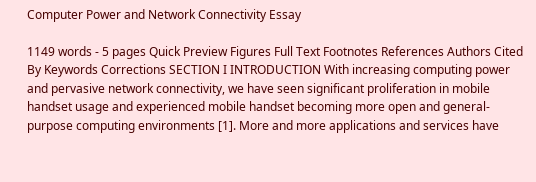Computer Power and Network Connectivity Essay

1149 words - 5 pages Quick Preview Figures Full Text Footnotes References Authors Cited By Keywords Corrections SECTION I INTRODUCTION With increasing computing power and pervasive network connectivity, we have seen significant proliferation in mobile handset usage and experienced mobile handset becoming more open and general-purpose computing environments [1]. More and more applications and services have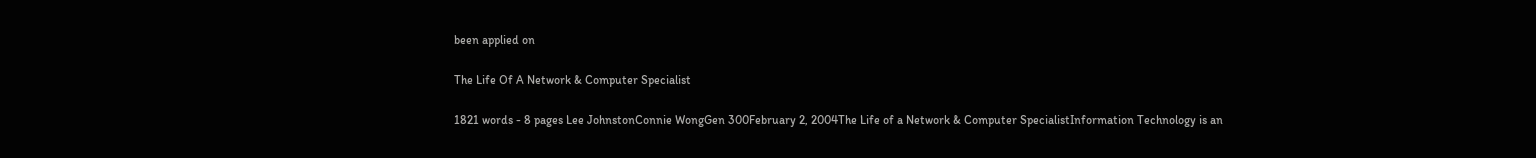been applied on

The Life Of A Network & Computer Specialist

1821 words - 8 pages Lee JohnstonConnie WongGen 300February 2, 2004The Life of a Network & Computer SpecialistInformation Technology is an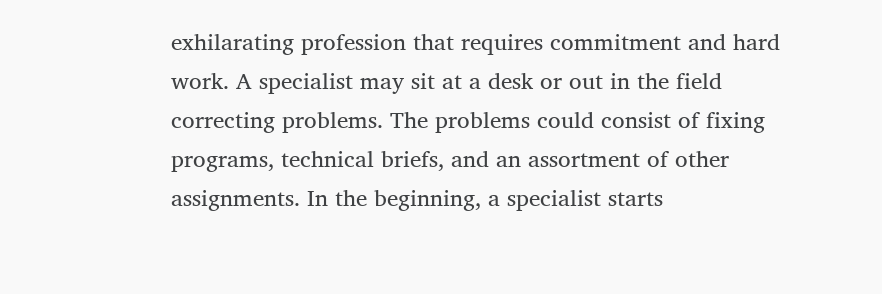exhilarating profession that requires commitment and hard work. A specialist may sit at a desk or out in the field correcting problems. The problems could consist of fixing programs, technical briefs, and an assortment of other assignments. In the beginning, a specialist starts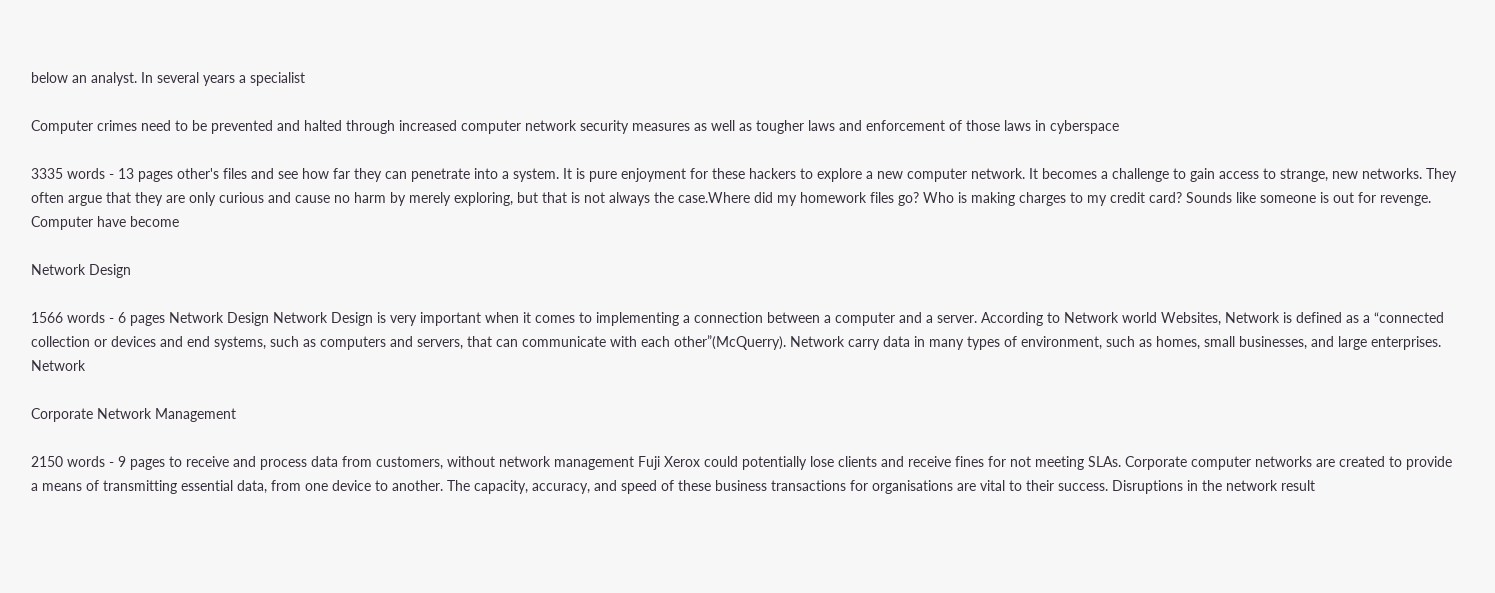below an analyst. In several years a specialist

Computer crimes need to be prevented and halted through increased computer network security measures as well as tougher laws and enforcement of those laws in cyberspace

3335 words - 13 pages other's files and see how far they can penetrate into a system. It is pure enjoyment for these hackers to explore a new computer network. It becomes a challenge to gain access to strange, new networks. They often argue that they are only curious and cause no harm by merely exploring, but that is not always the case.Where did my homework files go? Who is making charges to my credit card? Sounds like someone is out for revenge. Computer have become

Network Design

1566 words - 6 pages Network Design Network Design is very important when it comes to implementing a connection between a computer and a server. According to Network world Websites, Network is defined as a “connected collection or devices and end systems, such as computers and servers, that can communicate with each other”(McQuerry). Network carry data in many types of environment, such as homes, small businesses, and large enterprises. Network

Corporate Network Management

2150 words - 9 pages to receive and process data from customers, without network management Fuji Xerox could potentially lose clients and receive fines for not meeting SLAs. Corporate computer networks are created to provide a means of transmitting essential data, from one device to another. The capacity, accuracy, and speed of these business transactions for organisations are vital to their success. Disruptions in the network result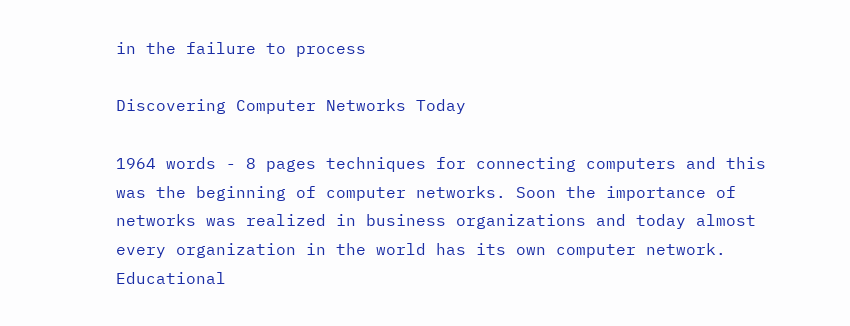in the failure to process

Discovering Computer Networks Today

1964 words - 8 pages techniques for connecting computers and this was the beginning of computer networks. Soon the importance of networks was realized in business organizations and today almost every organization in the world has its own computer network. Educational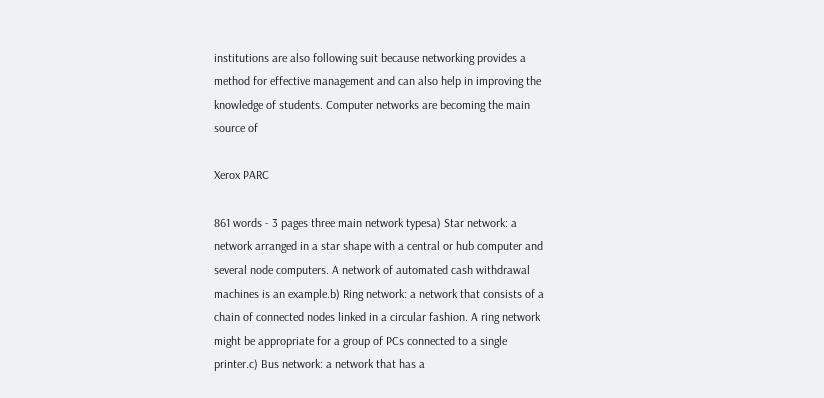institutions are also following suit because networking provides a method for effective management and can also help in improving the knowledge of students. Computer networks are becoming the main source of

Xerox PARC

861 words - 3 pages three main network typesa) Star network: a network arranged in a star shape with a central or hub computer and several node computers. A network of automated cash withdrawal machines is an example.b) Ring network: a network that consists of a chain of connected nodes linked in a circular fashion. A ring network might be appropriate for a group of PCs connected to a single printer.c) Bus network: a network that has a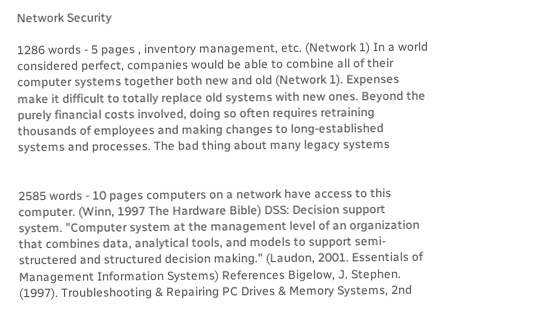Network Security

1286 words - 5 pages , inventory management, etc. (Network 1) In a world considered perfect, companies would be able to combine all of their computer systems together both new and old (Network 1). Expenses make it difficult to totally replace old systems with new ones. Beyond the purely financial costs involved, doing so often requires retraining thousands of employees and making changes to long-established systems and processes. The bad thing about many legacy systems


2585 words - 10 pages computers on a network have access to this computer. (Winn, 1997 The Hardware Bible) DSS: Decision support system. "Computer system at the management level of an organization that combines data, analytical tools, and models to support semi-structered and structured decision making." (Laudon, 2001. Essentials of Management Information Systems) References Bigelow, J. Stephen. (1997). Troubleshooting & Repairing PC Drives & Memory Systems, 2nd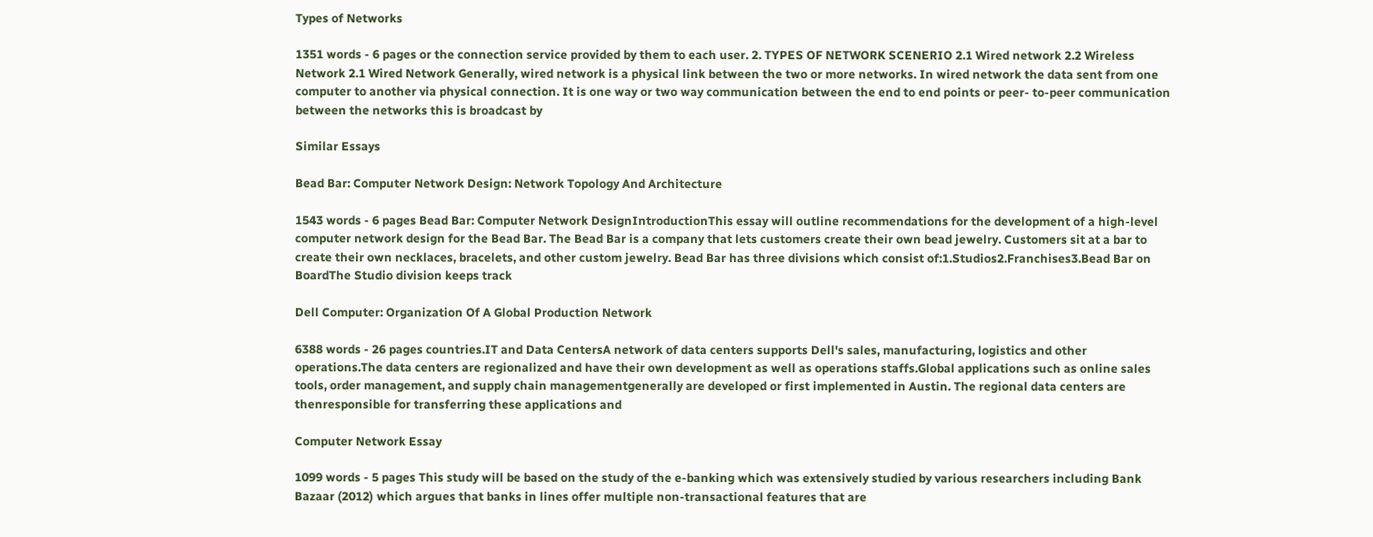Types of Networks

1351 words - 6 pages or the connection service provided by them to each user. 2. TYPES OF NETWORK SCENERIO 2.1 Wired network 2.2 Wireless Network 2.1 Wired Network Generally, wired network is a physical link between the two or more networks. In wired network the data sent from one computer to another via physical connection. It is one way or two way communication between the end to end points or peer- to-peer communication between the networks this is broadcast by

Similar Essays

Bead Bar: Computer Network Design: Network Topology And Architecture

1543 words - 6 pages Bead Bar: Computer Network DesignIntroductionThis essay will outline recommendations for the development of a high-level computer network design for the Bead Bar. The Bead Bar is a company that lets customers create their own bead jewelry. Customers sit at a bar to create their own necklaces, bracelets, and other custom jewelry. Bead Bar has three divisions which consist of:1.Studios2.Franchises3.Bead Bar on BoardThe Studio division keeps track

Dell Computer: Organization Of A Global Production Network

6388 words - 26 pages countries.IT and Data CentersA network of data centers supports Dell's sales, manufacturing, logistics and other operations.The data centers are regionalized and have their own development as well as operations staffs.Global applications such as online sales tools, order management, and supply chain managementgenerally are developed or first implemented in Austin. The regional data centers are thenresponsible for transferring these applications and

Computer Network Essay

1099 words - 5 pages This study will be based on the study of the e-banking which was extensively studied by various researchers including Bank Bazaar (2012) which argues that banks in lines offer multiple non-transactional features that are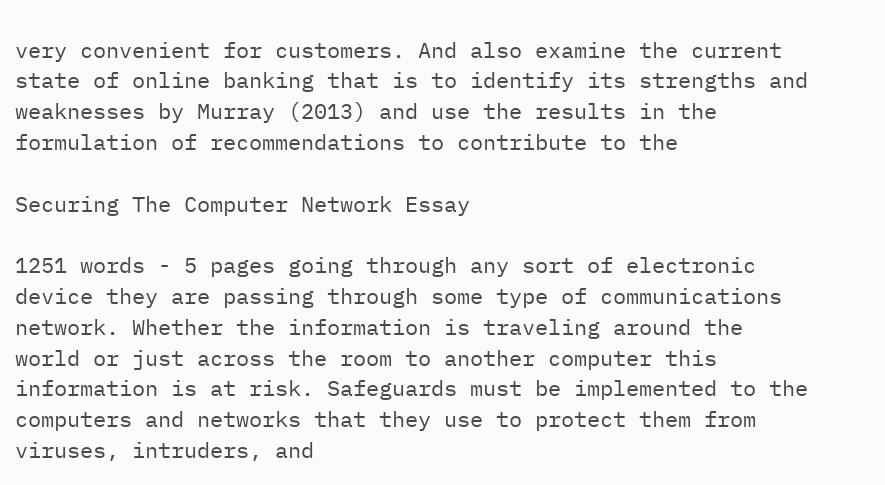very convenient for customers. And also examine the current state of online banking that is to identify its strengths and weaknesses by Murray (2013) and use the results in the formulation of recommendations to contribute to the

Securing The Computer Network Essay

1251 words - 5 pages going through any sort of electronic device they are passing through some type of communications network. Whether the information is traveling around the world or just across the room to another computer this information is at risk. Safeguards must be implemented to the computers and networks that they use to protect them from viruses, intruders, and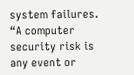system failures. “A computer security risk is any event or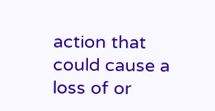action that could cause a loss of or